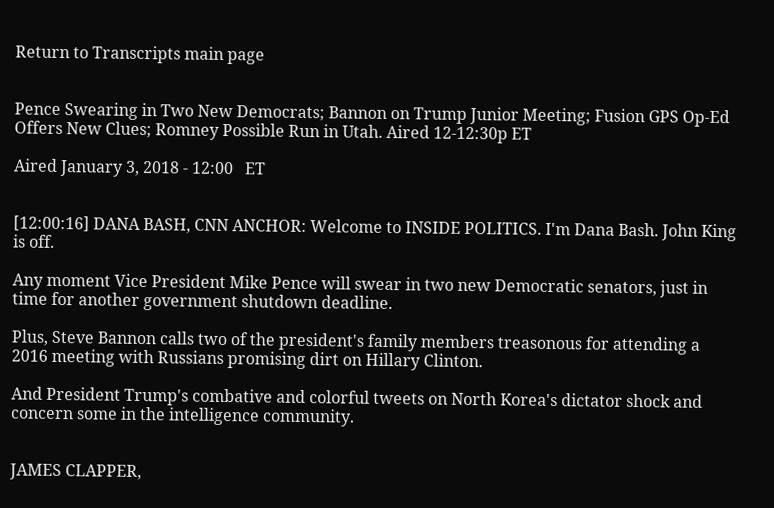Return to Transcripts main page


Pence Swearing in Two New Democrats; Bannon on Trump Junior Meeting; Fusion GPS Op-Ed Offers New Clues; Romney Possible Run in Utah. Aired 12-12:30p ET

Aired January 3, 2018 - 12:00   ET


[12:00:16] DANA BASH, CNN ANCHOR: Welcome to INSIDE POLITICS. I'm Dana Bash. John King is off.

Any moment Vice President Mike Pence will swear in two new Democratic senators, just in time for another government shutdown deadline.

Plus, Steve Bannon calls two of the president's family members treasonous for attending a 2016 meeting with Russians promising dirt on Hillary Clinton.

And President Trump's combative and colorful tweets on North Korea's dictator shock and concern some in the intelligence community.


JAMES CLAPPER,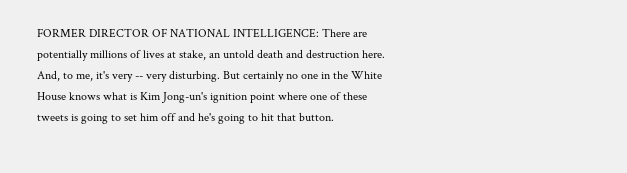FORMER DIRECTOR OF NATIONAL INTELLIGENCE: There are potentially millions of lives at stake, an untold death and destruction here. And, to me, it's very -- very disturbing. But certainly no one in the White House knows what is Kim Jong-un's ignition point where one of these tweets is going to set him off and he's going to hit that button.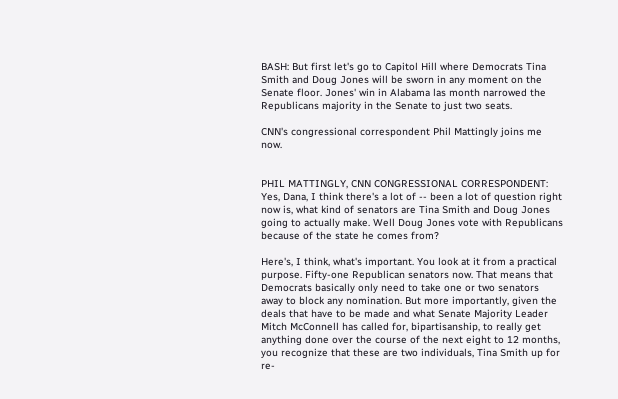BASH: But first let's go to Capitol Hill where Democrats Tina Smith and Doug Jones will be sworn in any moment on the Senate floor. Jones' win in Alabama las month narrowed the Republicans majority in the Senate to just two seats.

CNN's congressional correspondent Phil Mattingly joins me now.


PHIL MATTINGLY, CNN CONGRESSIONAL CORRESPONDENT: Yes, Dana, I think there's a lot of -- been a lot of question right now is, what kind of senators are Tina Smith and Doug Jones going to actually make. Well Doug Jones vote with Republicans because of the state he comes from?

Here's, I think, what's important. You look at it from a practical purpose. Fifty-one Republican senators now. That means that Democrats basically only need to take one or two senators away to block any nomination. But more importantly, given the deals that have to be made and what Senate Majority Leader Mitch McConnell has called for, bipartisanship, to really get anything done over the course of the next eight to 12 months, you recognize that these are two individuals, Tina Smith up for re-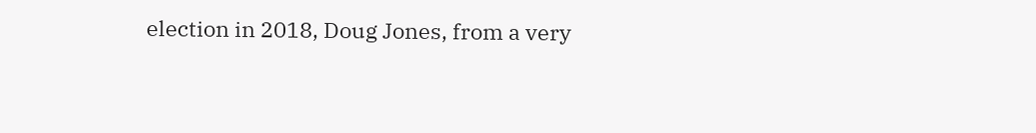election in 2018, Doug Jones, from a very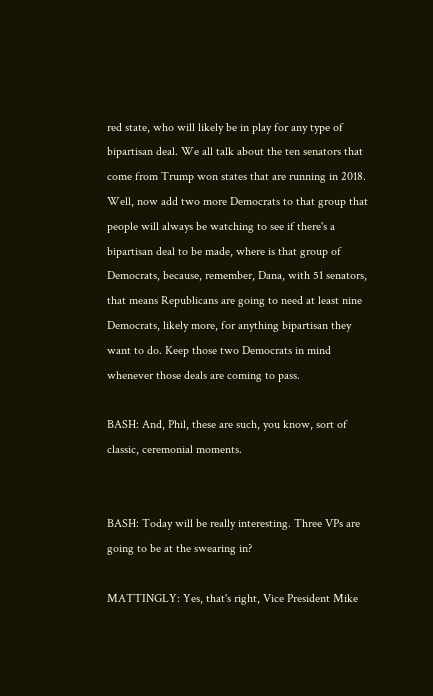red state, who will likely be in play for any type of bipartisan deal. We all talk about the ten senators that come from Trump won states that are running in 2018. Well, now add two more Democrats to that group that people will always be watching to see if there's a bipartisan deal to be made, where is that group of Democrats, because, remember, Dana, with 51 senators, that means Republicans are going to need at least nine Democrats, likely more, for anything bipartisan they want to do. Keep those two Democrats in mind whenever those deals are coming to pass.

BASH: And, Phil, these are such, you know, sort of classic, ceremonial moments.


BASH: Today will be really interesting. Three VPs are going to be at the swearing in?

MATTINGLY: Yes, that's right, Vice President Mike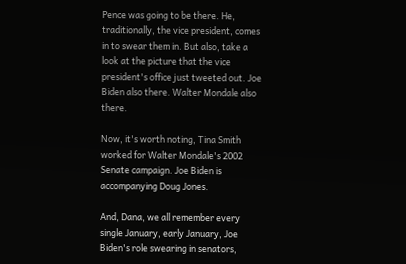Pence was going to be there. He, traditionally, the vice president, comes in to swear them in. But also, take a look at the picture that the vice president's office just tweeted out. Joe Biden also there. Walter Mondale also there.

Now, it's worth noting, Tina Smith worked for Walter Mondale's 2002 Senate campaign. Joe Biden is accompanying Doug Jones.

And, Dana, we all remember every single January, early January, Joe Biden's role swearing in senators,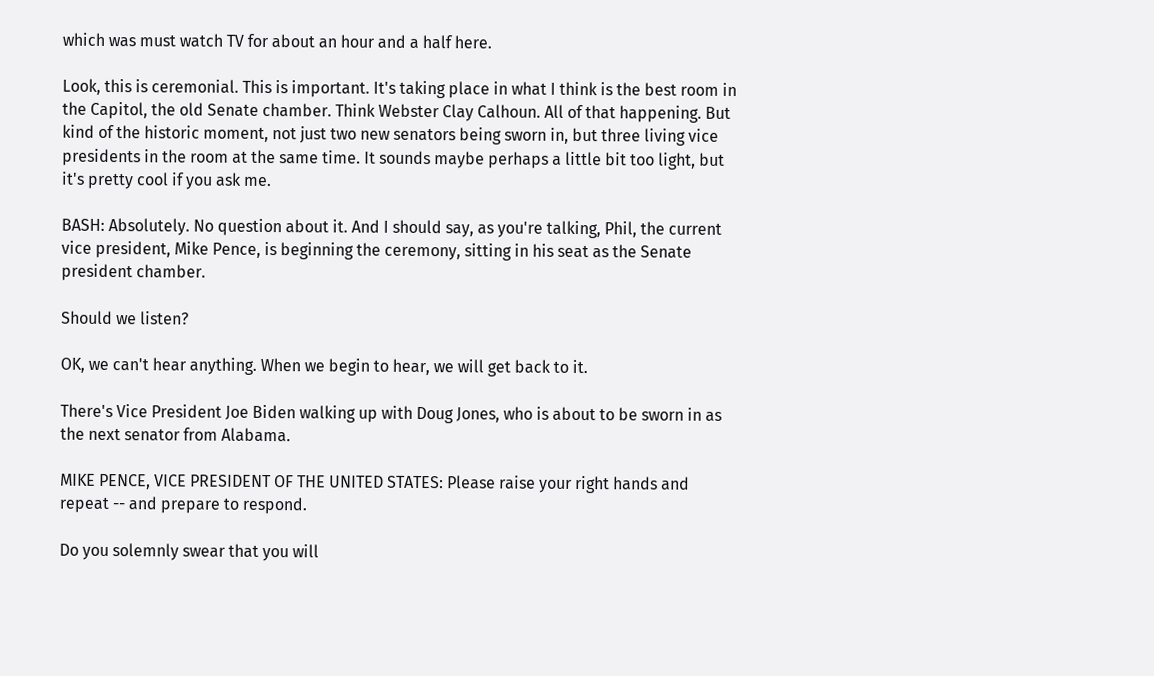which was must watch TV for about an hour and a half here.

Look, this is ceremonial. This is important. It's taking place in what I think is the best room in the Capitol, the old Senate chamber. Think Webster Clay Calhoun. All of that happening. But kind of the historic moment, not just two new senators being sworn in, but three living vice presidents in the room at the same time. It sounds maybe perhaps a little bit too light, but it's pretty cool if you ask me.

BASH: Absolutely. No question about it. And I should say, as you're talking, Phil, the current vice president, Mike Pence, is beginning the ceremony, sitting in his seat as the Senate president chamber.

Should we listen?

OK, we can't hear anything. When we begin to hear, we will get back to it.

There's Vice President Joe Biden walking up with Doug Jones, who is about to be sworn in as the next senator from Alabama.

MIKE PENCE, VICE PRESIDENT OF THE UNITED STATES: Please raise your right hands and repeat -- and prepare to respond.

Do you solemnly swear that you will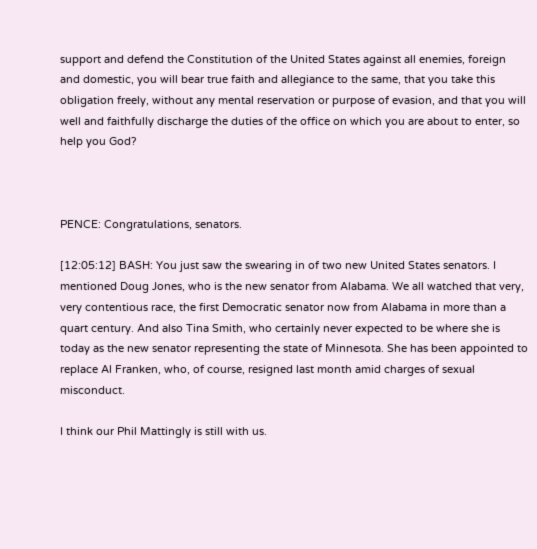support and defend the Constitution of the United States against all enemies, foreign and domestic, you will bear true faith and allegiance to the same, that you take this obligation freely, without any mental reservation or purpose of evasion, and that you will well and faithfully discharge the duties of the office on which you are about to enter, so help you God?



PENCE: Congratulations, senators.

[12:05:12] BASH: You just saw the swearing in of two new United States senators. I mentioned Doug Jones, who is the new senator from Alabama. We all watched that very, very contentious race, the first Democratic senator now from Alabama in more than a quart century. And also Tina Smith, who certainly never expected to be where she is today as the new senator representing the state of Minnesota. She has been appointed to replace Al Franken, who, of course, resigned last month amid charges of sexual misconduct.

I think our Phil Mattingly is still with us.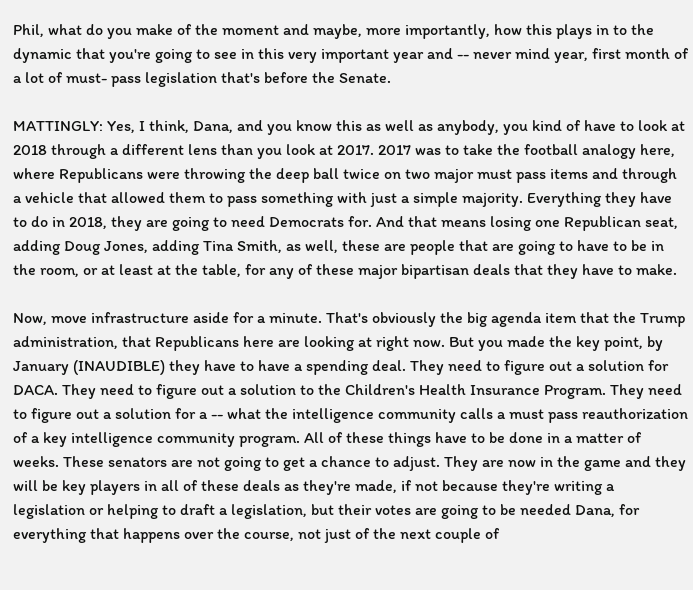Phil, what do you make of the moment and maybe, more importantly, how this plays in to the dynamic that you're going to see in this very important year and -- never mind year, first month of a lot of must- pass legislation that's before the Senate.

MATTINGLY: Yes, I think, Dana, and you know this as well as anybody, you kind of have to look at 2018 through a different lens than you look at 2017. 2017 was to take the football analogy here, where Republicans were throwing the deep ball twice on two major must pass items and through a vehicle that allowed them to pass something with just a simple majority. Everything they have to do in 2018, they are going to need Democrats for. And that means losing one Republican seat, adding Doug Jones, adding Tina Smith, as well, these are people that are going to have to be in the room, or at least at the table, for any of these major bipartisan deals that they have to make.

Now, move infrastructure aside for a minute. That's obviously the big agenda item that the Trump administration, that Republicans here are looking at right now. But you made the key point, by January (INAUDIBLE) they have to have a spending deal. They need to figure out a solution for DACA. They need to figure out a solution to the Children's Health Insurance Program. They need to figure out a solution for a -- what the intelligence community calls a must pass reauthorization of a key intelligence community program. All of these things have to be done in a matter of weeks. These senators are not going to get a chance to adjust. They are now in the game and they will be key players in all of these deals as they're made, if not because they're writing a legislation or helping to draft a legislation, but their votes are going to be needed Dana, for everything that happens over the course, not just of the next couple of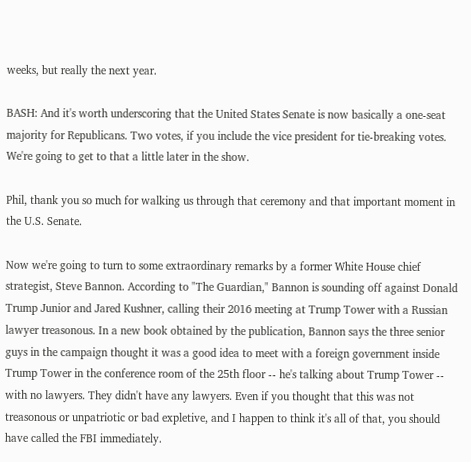weeks, but really the next year.

BASH: And it's worth underscoring that the United States Senate is now basically a one-seat majority for Republicans. Two votes, if you include the vice president for tie-breaking votes. We're going to get to that a little later in the show.

Phil, thank you so much for walking us through that ceremony and that important moment in the U.S. Senate.

Now we're going to turn to some extraordinary remarks by a former White House chief strategist, Steve Bannon. According to "The Guardian," Bannon is sounding off against Donald Trump Junior and Jared Kushner, calling their 2016 meeting at Trump Tower with a Russian lawyer treasonous. In a new book obtained by the publication, Bannon says the three senior guys in the campaign thought it was a good idea to meet with a foreign government inside Trump Tower in the conference room of the 25th floor -- he's talking about Trump Tower -- with no lawyers. They didn't have any lawyers. Even if you thought that this was not treasonous or unpatriotic or bad expletive, and I happen to think it's all of that, you should have called the FBI immediately.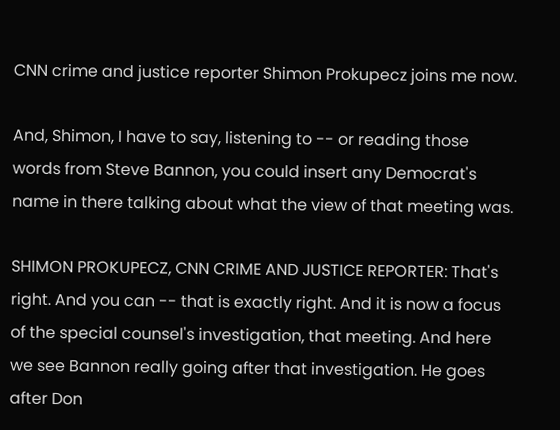CNN crime and justice reporter Shimon Prokupecz joins me now.

And, Shimon, I have to say, listening to -- or reading those words from Steve Bannon, you could insert any Democrat's name in there talking about what the view of that meeting was.

SHIMON PROKUPECZ, CNN CRIME AND JUSTICE REPORTER: That's right. And you can -- that is exactly right. And it is now a focus of the special counsel's investigation, that meeting. And here we see Bannon really going after that investigation. He goes after Don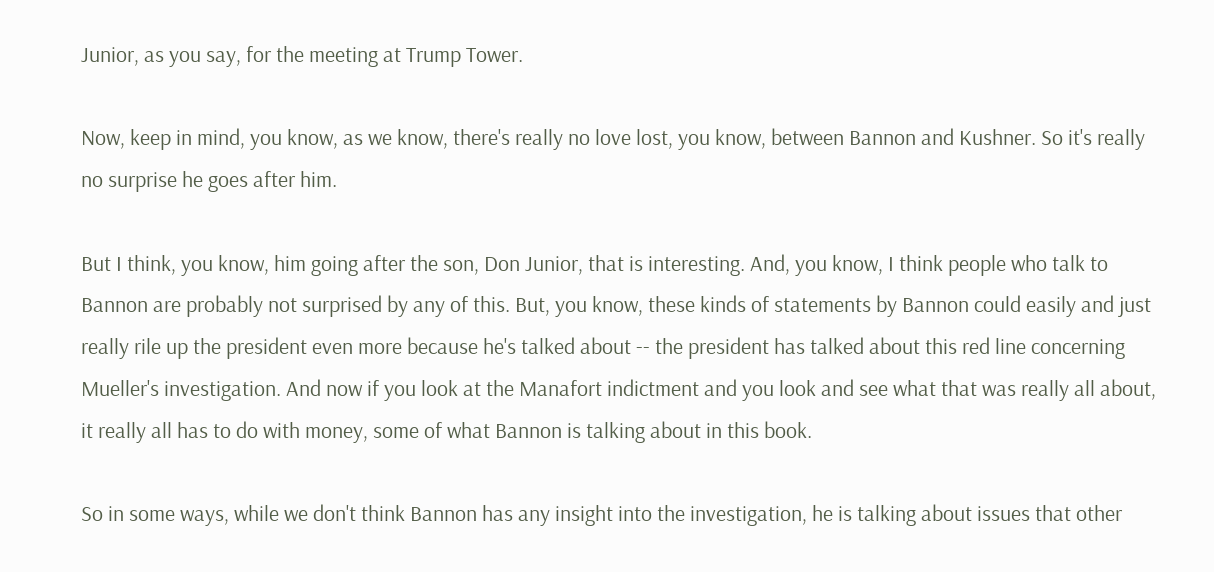Junior, as you say, for the meeting at Trump Tower.

Now, keep in mind, you know, as we know, there's really no love lost, you know, between Bannon and Kushner. So it's really no surprise he goes after him.

But I think, you know, him going after the son, Don Junior, that is interesting. And, you know, I think people who talk to Bannon are probably not surprised by any of this. But, you know, these kinds of statements by Bannon could easily and just really rile up the president even more because he's talked about -- the president has talked about this red line concerning Mueller's investigation. And now if you look at the Manafort indictment and you look and see what that was really all about, it really all has to do with money, some of what Bannon is talking about in this book.

So in some ways, while we don't think Bannon has any insight into the investigation, he is talking about issues that other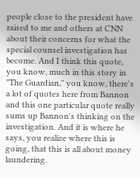people close to the president have raised to me and others at CNN about their concerns for what the special counsel investigation has become. And I think this quote, you know, much in this story in "The Guardian," you know, there's a lot of quotes here from Bannon and this one particular quote really sums up Bannon's thinking on the investigation. And it is where he says, you realize where this is going, that this is all about money laundering.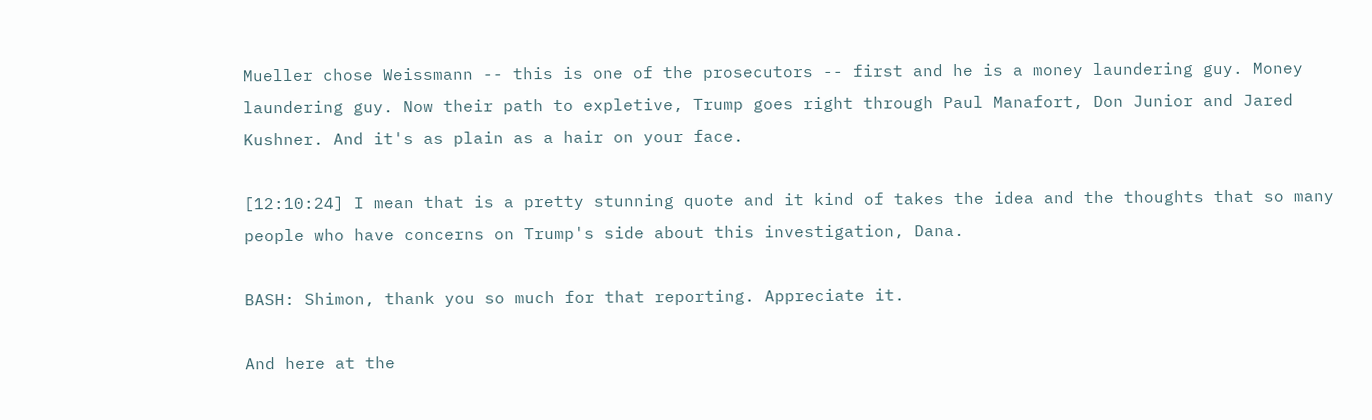Mueller chose Weissmann -- this is one of the prosecutors -- first and he is a money laundering guy. Money laundering guy. Now their path to expletive, Trump goes right through Paul Manafort, Don Junior and Jared Kushner. And it's as plain as a hair on your face.

[12:10:24] I mean that is a pretty stunning quote and it kind of takes the idea and the thoughts that so many people who have concerns on Trump's side about this investigation, Dana.

BASH: Shimon, thank you so much for that reporting. Appreciate it.

And here at the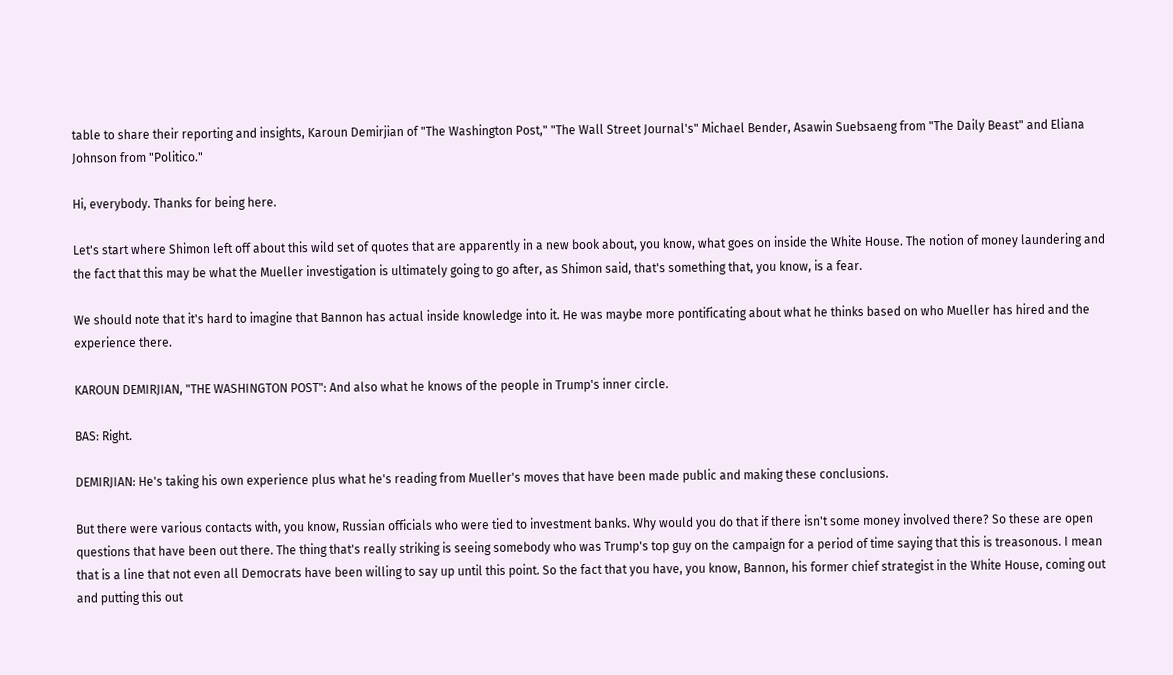table to share their reporting and insights, Karoun Demirjian of "The Washington Post," "The Wall Street Journal's" Michael Bender, Asawin Suebsaeng from "The Daily Beast" and Eliana Johnson from "Politico."

Hi, everybody. Thanks for being here.

Let's start where Shimon left off about this wild set of quotes that are apparently in a new book about, you know, what goes on inside the White House. The notion of money laundering and the fact that this may be what the Mueller investigation is ultimately going to go after, as Shimon said, that's something that, you know, is a fear.

We should note that it's hard to imagine that Bannon has actual inside knowledge into it. He was maybe more pontificating about what he thinks based on who Mueller has hired and the experience there.

KAROUN DEMIRJIAN, "THE WASHINGTON POST": And also what he knows of the people in Trump's inner circle.

BAS: Right.

DEMIRJIAN: He's taking his own experience plus what he's reading from Mueller's moves that have been made public and making these conclusions.

But there were various contacts with, you know, Russian officials who were tied to investment banks. Why would you do that if there isn't some money involved there? So these are open questions that have been out there. The thing that's really striking is seeing somebody who was Trump's top guy on the campaign for a period of time saying that this is treasonous. I mean that is a line that not even all Democrats have been willing to say up until this point. So the fact that you have, you know, Bannon, his former chief strategist in the White House, coming out and putting this out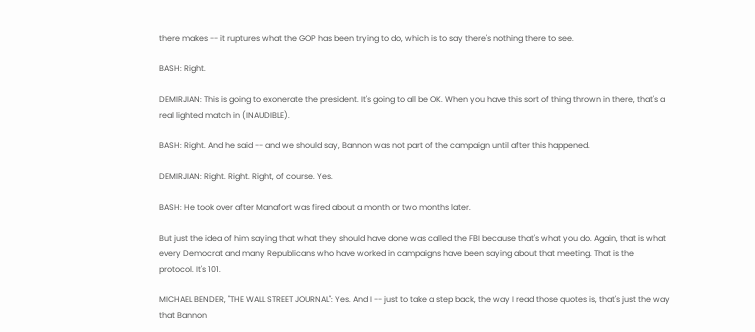there makes -- it ruptures what the GOP has been trying to do, which is to say there's nothing there to see.

BASH: Right.

DEMIRJIAN: This is going to exonerate the president. It's going to all be OK. When you have this sort of thing thrown in there, that's a real lighted match in (INAUDIBLE).

BASH: Right. And he said -- and we should say, Bannon was not part of the campaign until after this happened.

DEMIRJIAN: Right. Right. Right, of course. Yes.

BASH: He took over after Manafort was fired about a month or two months later.

But just the idea of him saying that what they should have done was called the FBI because that's what you do. Again, that is what every Democrat and many Republicans who have worked in campaigns have been saying about that meeting. That is the protocol. It's 101.

MICHAEL BENDER, "THE WALL STREET JOURNAL": Yes. And I -- just to take a step back, the way I read those quotes is, that's just the way that Bannon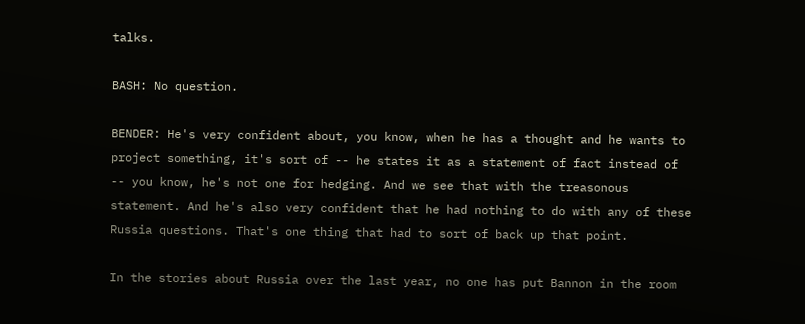talks.

BASH: No question.

BENDER: He's very confident about, you know, when he has a thought and he wants to project something, it's sort of -- he states it as a statement of fact instead of -- you know, he's not one for hedging. And we see that with the treasonous statement. And he's also very confident that he had nothing to do with any of these Russia questions. That's one thing that had to sort of back up that point.

In the stories about Russia over the last year, no one has put Bannon in the room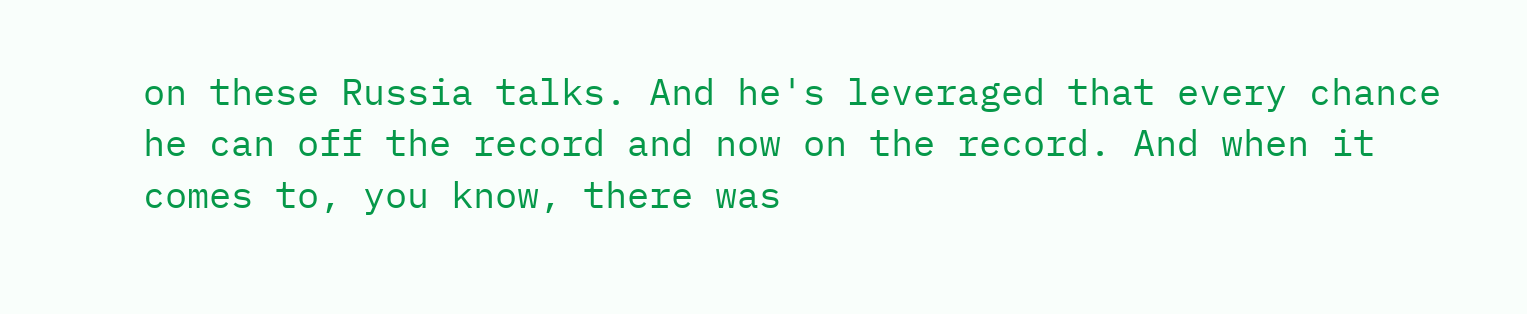on these Russia talks. And he's leveraged that every chance he can off the record and now on the record. And when it comes to, you know, there was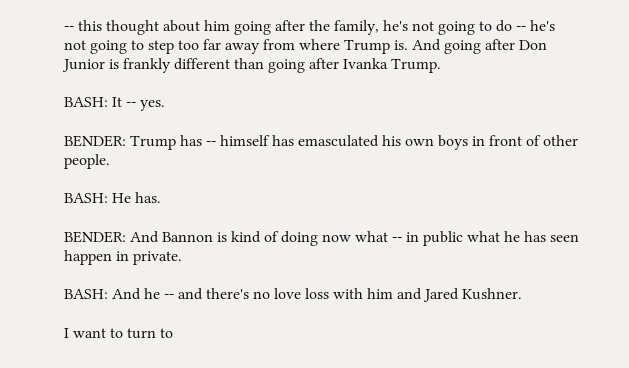-- this thought about him going after the family, he's not going to do -- he's not going to step too far away from where Trump is. And going after Don Junior is frankly different than going after Ivanka Trump.

BASH: It -- yes.

BENDER: Trump has -- himself has emasculated his own boys in front of other people.

BASH: He has.

BENDER: And Bannon is kind of doing now what -- in public what he has seen happen in private.

BASH: And he -- and there's no love loss with him and Jared Kushner.

I want to turn to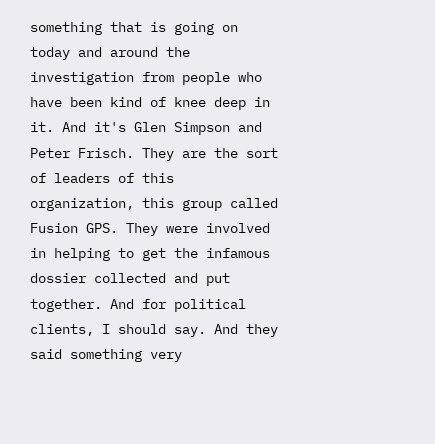something that is going on today and around the investigation from people who have been kind of knee deep in it. And it's Glen Simpson and Peter Frisch. They are the sort of leaders of this organization, this group called Fusion GPS. They were involved in helping to get the infamous dossier collected and put together. And for political clients, I should say. And they said something very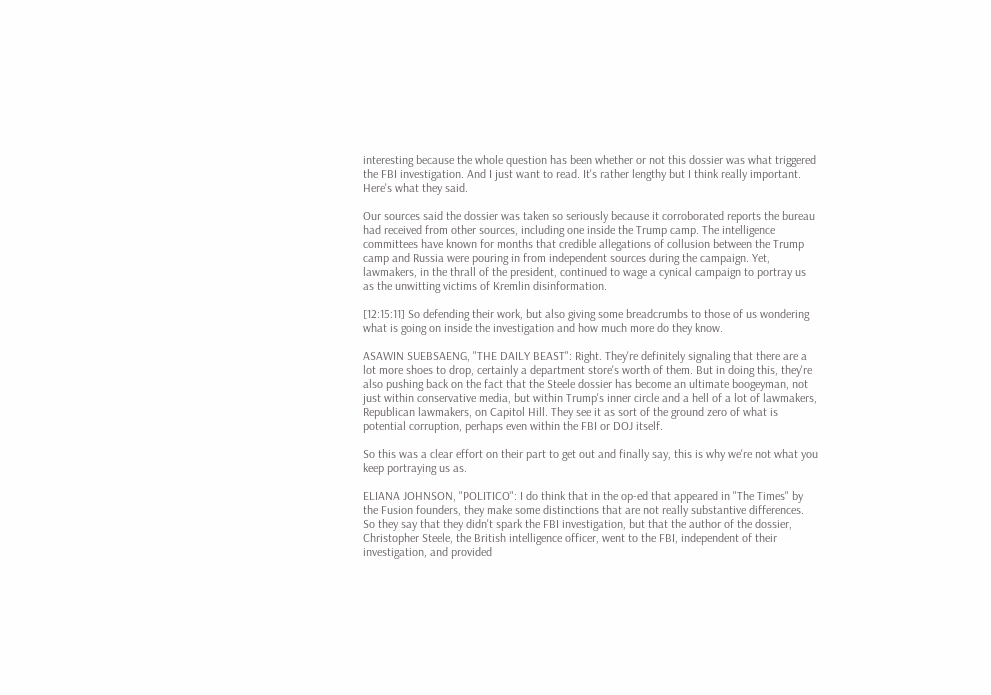interesting because the whole question has been whether or not this dossier was what triggered the FBI investigation. And I just want to read. It's rather lengthy but I think really important. Here's what they said.

Our sources said the dossier was taken so seriously because it corroborated reports the bureau had received from other sources, including one inside the Trump camp. The intelligence committees have known for months that credible allegations of collusion between the Trump camp and Russia were pouring in from independent sources during the campaign. Yet, lawmakers, in the thrall of the president, continued to wage a cynical campaign to portray us as the unwitting victims of Kremlin disinformation.

[12:15:11] So defending their work, but also giving some breadcrumbs to those of us wondering what is going on inside the investigation and how much more do they know.

ASAWIN SUEBSAENG, "THE DAILY BEAST": Right. They're definitely signaling that there are a lot more shoes to drop, certainly a department store's worth of them. But in doing this, they're also pushing back on the fact that the Steele dossier has become an ultimate boogeyman, not just within conservative media, but within Trump's inner circle and a hell of a lot of lawmakers, Republican lawmakers, on Capitol Hill. They see it as sort of the ground zero of what is potential corruption, perhaps even within the FBI or DOJ itself.

So this was a clear effort on their part to get out and finally say, this is why we're not what you keep portraying us as.

ELIANA JOHNSON, "POLITICO": I do think that in the op-ed that appeared in "The Times" by the Fusion founders, they make some distinctions that are not really substantive differences. So they say that they didn't spark the FBI investigation, but that the author of the dossier, Christopher Steele, the British intelligence officer, went to the FBI, independent of their investigation, and provided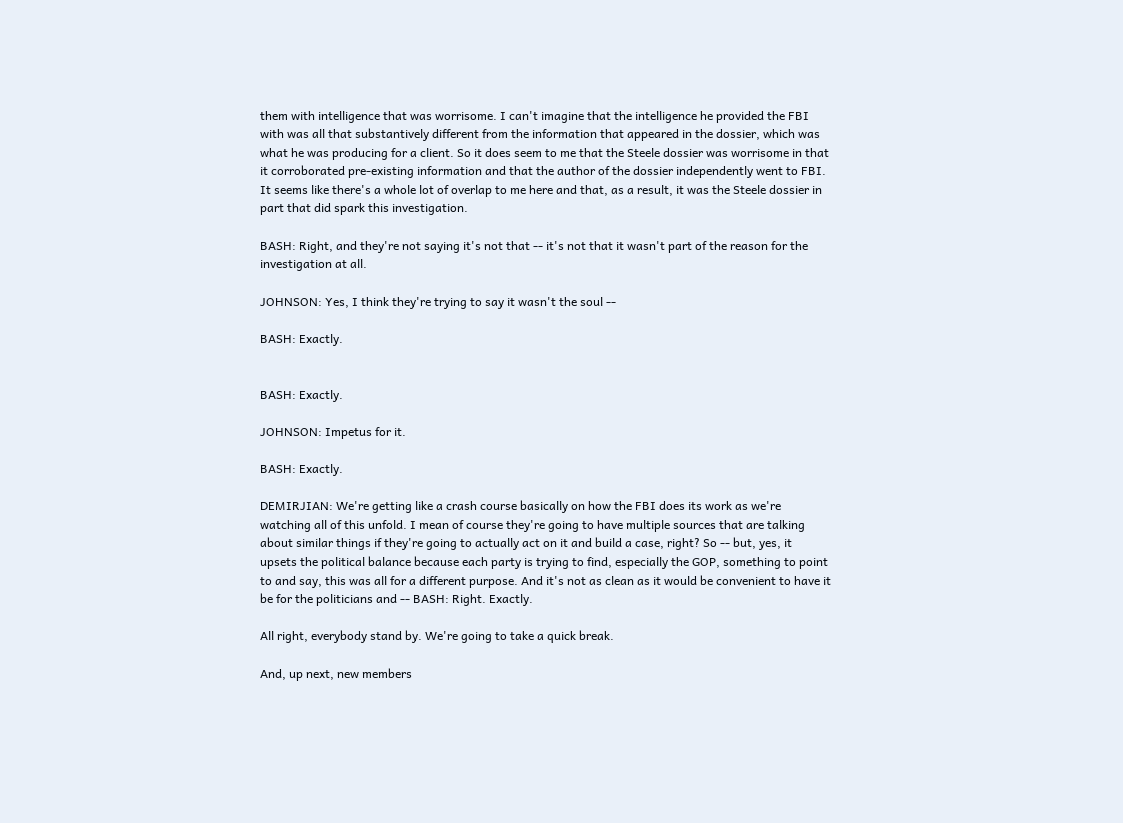them with intelligence that was worrisome. I can't imagine that the intelligence he provided the FBI with was all that substantively different from the information that appeared in the dossier, which was what he was producing for a client. So it does seem to me that the Steele dossier was worrisome in that it corroborated pre-existing information and that the author of the dossier independently went to FBI. It seems like there's a whole lot of overlap to me here and that, as a result, it was the Steele dossier in part that did spark this investigation.

BASH: Right, and they're not saying it's not that -- it's not that it wasn't part of the reason for the investigation at all.

JOHNSON: Yes, I think they're trying to say it wasn't the soul --

BASH: Exactly.


BASH: Exactly.

JOHNSON: Impetus for it.

BASH: Exactly.

DEMIRJIAN: We're getting like a crash course basically on how the FBI does its work as we're watching all of this unfold. I mean of course they're going to have multiple sources that are talking about similar things if they're going to actually act on it and build a case, right? So -- but, yes, it upsets the political balance because each party is trying to find, especially the GOP, something to point to and say, this was all for a different purpose. And it's not as clean as it would be convenient to have it be for the politicians and -- BASH: Right. Exactly.

All right, everybody stand by. We're going to take a quick break.

And, up next, new members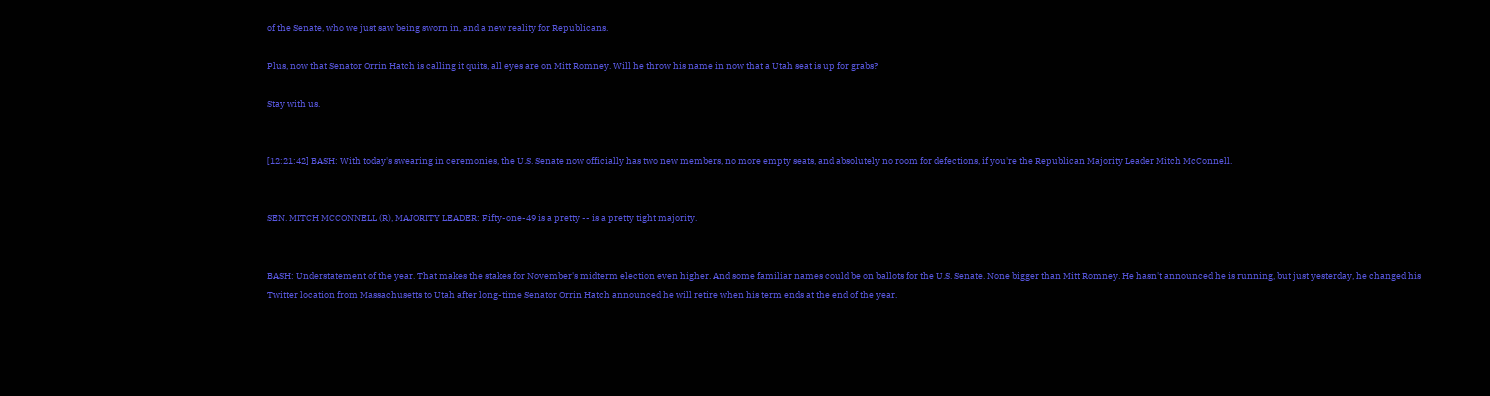of the Senate, who we just saw being sworn in, and a new reality for Republicans.

Plus, now that Senator Orrin Hatch is calling it quits, all eyes are on Mitt Romney. Will he throw his name in now that a Utah seat is up for grabs?

Stay with us.


[12:21:42] BASH: With today's swearing in ceremonies, the U.S. Senate now officially has two new members, no more empty seats, and absolutely no room for defections, if you're the Republican Majority Leader Mitch McConnell.


SEN. MITCH MCCONNELL (R), MAJORITY LEADER: Fifty-one-49 is a pretty -- is a pretty tight majority.


BASH: Understatement of the year. That makes the stakes for November's midterm election even higher. And some familiar names could be on ballots for the U.S. Senate. None bigger than Mitt Romney. He hasn't announced he is running, but just yesterday, he changed his Twitter location from Massachusetts to Utah after long-time Senator Orrin Hatch announced he will retire when his term ends at the end of the year.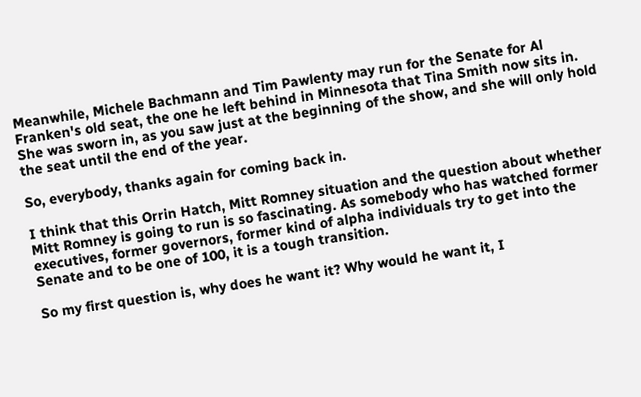Meanwhile, Michele Bachmann and Tim Pawlenty may run for the Senate for Al Franken's old seat, the one he left behind in Minnesota that Tina Smith now sits in. She was sworn in, as you saw just at the beginning of the show, and she will only hold the seat until the end of the year.

So, everybody, thanks again for coming back in.

I think that this Orrin Hatch, Mitt Romney situation and the question about whether Mitt Romney is going to run is so fascinating. As somebody who has watched former executives, former governors, former kind of alpha individuals try to get into the Senate and to be one of 100, it is a tough transition.

So my first question is, why does he want it? Why would he want it, I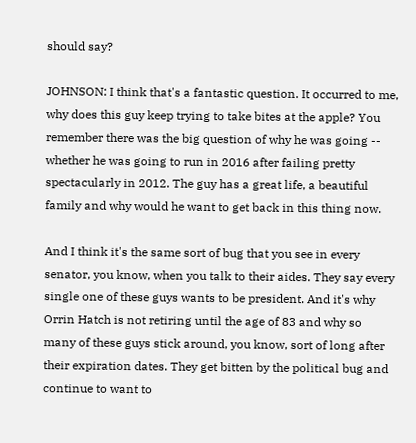should say?

JOHNSON: I think that's a fantastic question. It occurred to me, why does this guy keep trying to take bites at the apple? You remember there was the big question of why he was going -- whether he was going to run in 2016 after failing pretty spectacularly in 2012. The guy has a great life, a beautiful family and why would he want to get back in this thing now.

And I think it's the same sort of bug that you see in every senator, you know, when you talk to their aides. They say every single one of these guys wants to be president. And it's why Orrin Hatch is not retiring until the age of 83 and why so many of these guys stick around, you know, sort of long after their expiration dates. They get bitten by the political bug and continue to want to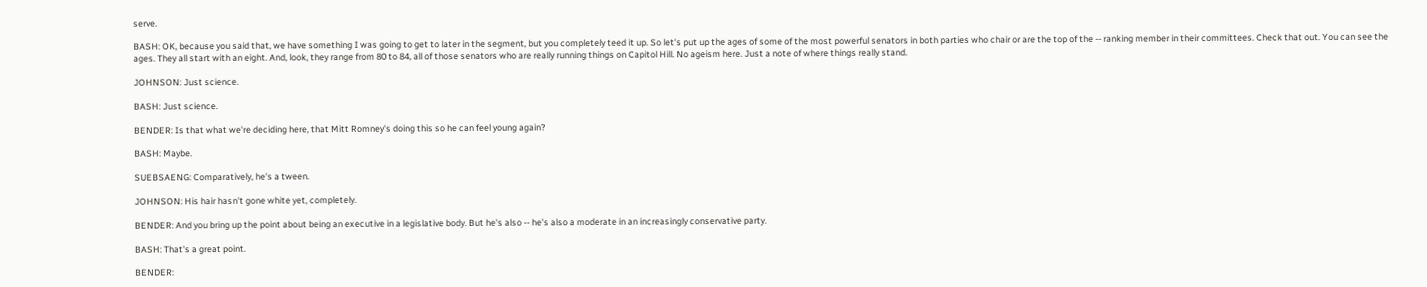serve.

BASH: OK, because you said that, we have something I was going to get to later in the segment, but you completely teed it up. So let's put up the ages of some of the most powerful senators in both parties who chair or are the top of the -- ranking member in their committees. Check that out. You can see the ages. They all start with an eight. And, look, they range from 80 to 84, all of those senators who are really running things on Capitol Hill. No ageism here. Just a note of where things really stand.

JOHNSON: Just science.

BASH: Just science.

BENDER: Is that what we're deciding here, that Mitt Romney's doing this so he can feel young again?

BASH: Maybe.

SUEBSAENG: Comparatively, he's a tween.

JOHNSON: His hair hasn't gone white yet, completely.

BENDER: And you bring up the point about being an executive in a legislative body. But he's also -- he's also a moderate in an increasingly conservative party.

BASH: That's a great point.

BENDER: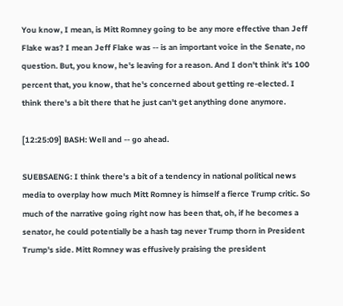You know, I mean, is Mitt Romney going to be any more effective than Jeff Flake was? I mean Jeff Flake was -- is an important voice in the Senate, no question. But, you know, he's leaving for a reason. And I don't think it's 100 percent that, you know, that he's concerned about getting re-elected. I think there's a bit there that he just can't get anything done anymore.

[12:25:09] BASH: Well and -- go ahead.

SUEBSAENG: I think there's a bit of a tendency in national political news media to overplay how much Mitt Romney is himself a fierce Trump critic. So much of the narrative going right now has been that, oh, if he becomes a senator, he could potentially be a hash tag never Trump thorn in President Trump's side. Mitt Romney was effusively praising the president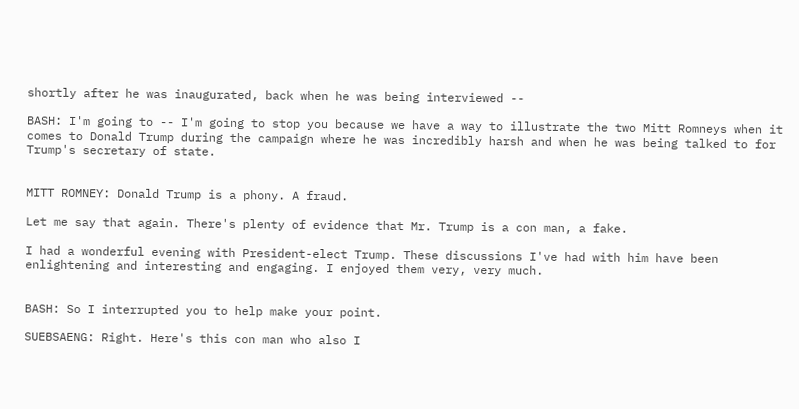shortly after he was inaugurated, back when he was being interviewed --

BASH: I'm going to -- I'm going to stop you because we have a way to illustrate the two Mitt Romneys when it comes to Donald Trump during the campaign where he was incredibly harsh and when he was being talked to for Trump's secretary of state.


MITT ROMNEY: Donald Trump is a phony. A fraud.

Let me say that again. There's plenty of evidence that Mr. Trump is a con man, a fake.

I had a wonderful evening with President-elect Trump. These discussions I've had with him have been enlightening and interesting and engaging. I enjoyed them very, very much.


BASH: So I interrupted you to help make your point.

SUEBSAENG: Right. Here's this con man who also I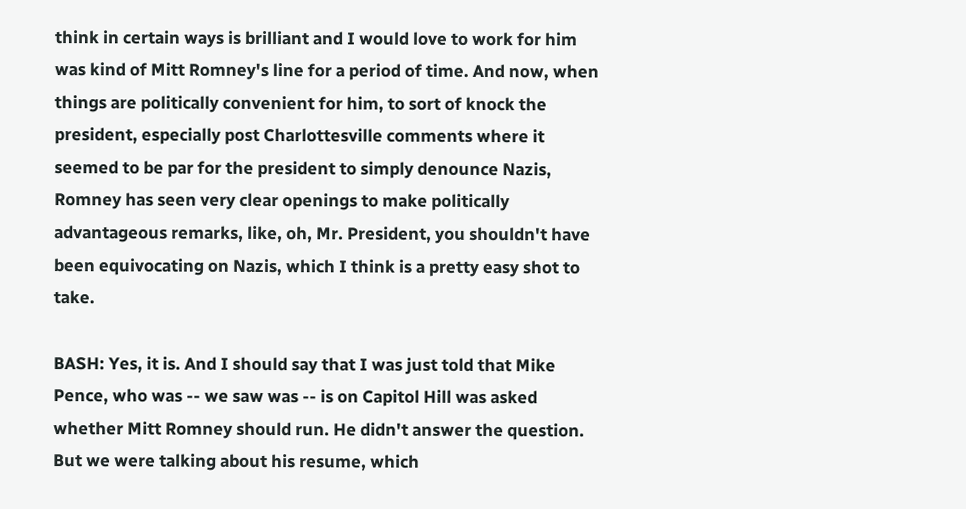think in certain ways is brilliant and I would love to work for him was kind of Mitt Romney's line for a period of time. And now, when things are politically convenient for him, to sort of knock the president, especially post Charlottesville comments where it seemed to be par for the president to simply denounce Nazis, Romney has seen very clear openings to make politically advantageous remarks, like, oh, Mr. President, you shouldn't have been equivocating on Nazis, which I think is a pretty easy shot to take.

BASH: Yes, it is. And I should say that I was just told that Mike Pence, who was -- we saw was -- is on Capitol Hill was asked whether Mitt Romney should run. He didn't answer the question. But we were talking about his resume, which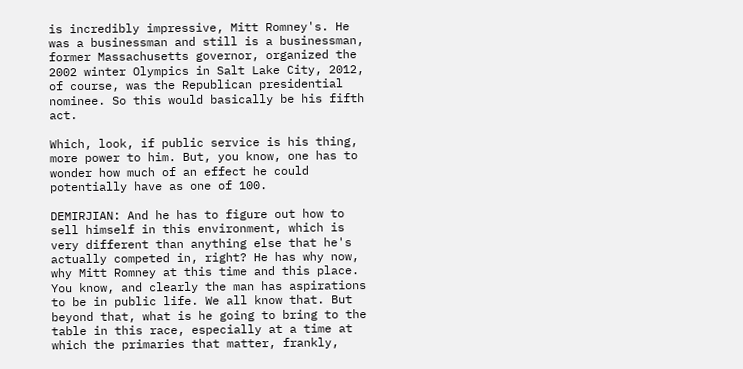is incredibly impressive, Mitt Romney's. He was a businessman and still is a businessman, former Massachusetts governor, organized the 2002 winter Olympics in Salt Lake City, 2012, of course, was the Republican presidential nominee. So this would basically be his fifth act.

Which, look, if public service is his thing, more power to him. But, you know, one has to wonder how much of an effect he could potentially have as one of 100.

DEMIRJIAN: And he has to figure out how to sell himself in this environment, which is very different than anything else that he's actually competed in, right? He has why now, why Mitt Romney at this time and this place. You know, and clearly the man has aspirations to be in public life. We all know that. But beyond that, what is he going to bring to the table in this race, especially at a time at which the primaries that matter, frankly,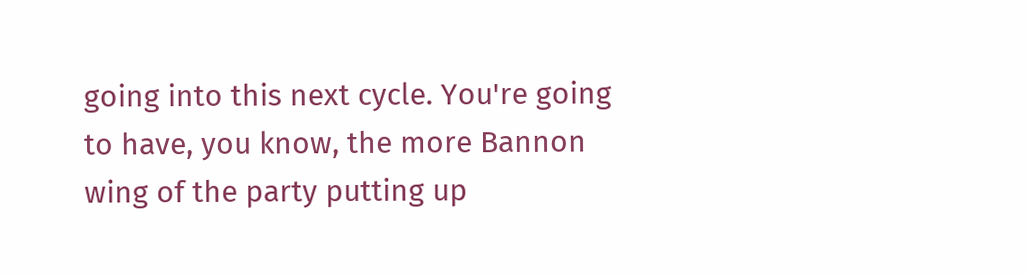going into this next cycle. You're going to have, you know, the more Bannon wing of the party putting up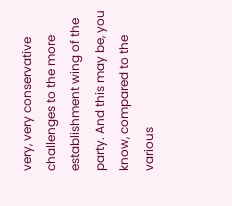very, very conservative challenges to the more establishment wing of the party. And this may be, you know, compared to the various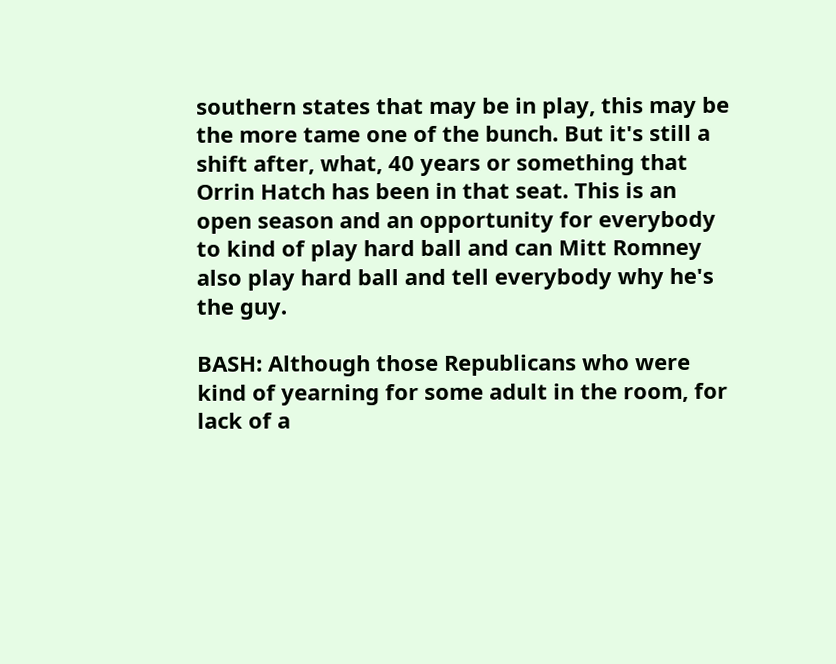southern states that may be in play, this may be the more tame one of the bunch. But it's still a shift after, what, 40 years or something that Orrin Hatch has been in that seat. This is an open season and an opportunity for everybody to kind of play hard ball and can Mitt Romney also play hard ball and tell everybody why he's the guy.

BASH: Although those Republicans who were kind of yearning for some adult in the room, for lack of a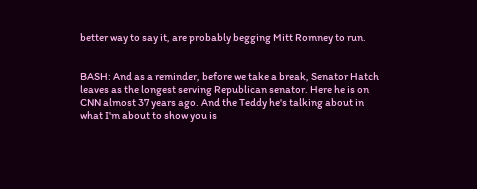better way to say it, are probably begging Mitt Romney to run.


BASH: And as a reminder, before we take a break, Senator Hatch leaves as the longest serving Republican senator. Here he is on CNN almost 37 years ago. And the Teddy he's talking about in what I'm about to show you is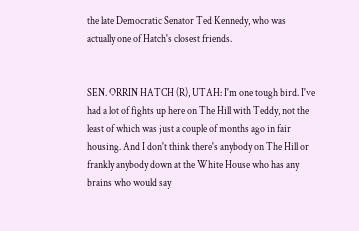the late Democratic Senator Ted Kennedy, who was actually one of Hatch's closest friends.


SEN. ORRIN HATCH (R), UTAH: I'm one tough bird. I've had a lot of fights up here on The Hill with Teddy, not the least of which was just a couple of months ago in fair housing. And I don't think there's anybody on The Hill or frankly anybody down at the White House who has any brains who would say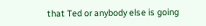that Ted or anybody else is going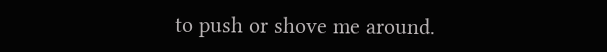to push or shove me around.